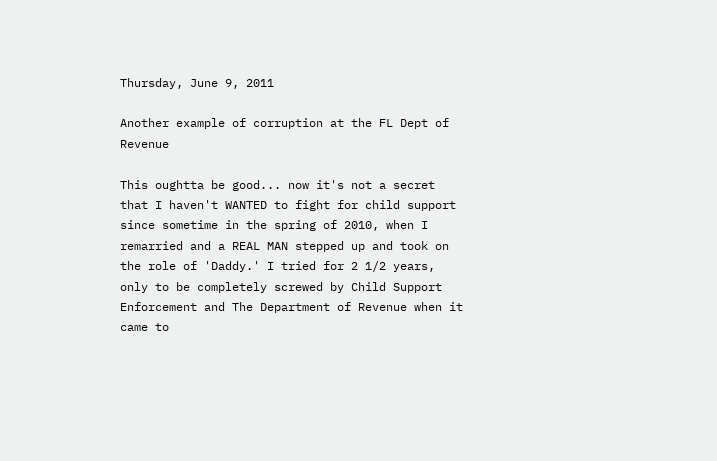Thursday, June 9, 2011

Another example of corruption at the FL Dept of Revenue

This oughtta be good... now it's not a secret that I haven't WANTED to fight for child support since sometime in the spring of 2010, when I remarried and a REAL MAN stepped up and took on the role of 'Daddy.' I tried for 2 1/2 years, only to be completely screwed by Child Support Enforcement and The Department of Revenue when it came to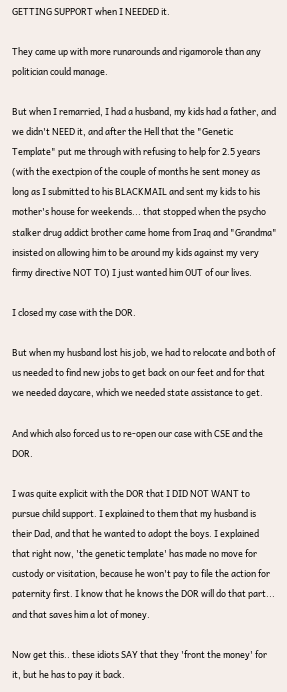GETTING SUPPORT when I NEEDED it.

They came up with more runarounds and rigamorole than any politician could manage.

But when I remarried, I had a husband, my kids had a father, and we didn't NEED it, and after the Hell that the "Genetic Template" put me through with refusing to help for 2.5 years (with the exectpion of the couple of months he sent money as long as I submitted to his BLACKMAIL and sent my kids to his mother's house for weekends... that stopped when the psycho stalker drug addict brother came home from Iraq and "Grandma" insisted on allowing him to be around my kids against my very firmy directive NOT TO) I just wanted him OUT of our lives.

I closed my case with the DOR.

But when my husband lost his job, we had to relocate and both of us needed to find new jobs to get back on our feet and for that we needed daycare, which we needed state assistance to get.

And which also forced us to re-open our case with CSE and the DOR.

I was quite explicit with the DOR that I DID NOT WANT to pursue child support. I explained to them that my husband is their Dad, and that he wanted to adopt the boys. I explained that right now, 'the genetic template' has made no move for custody or visitation, because he won't pay to file the action for paternity first. I know that he knows the DOR will do that part... and that saves him a lot of money.

Now get this.. these idiots SAY that they 'front the money' for it, but he has to pay it back.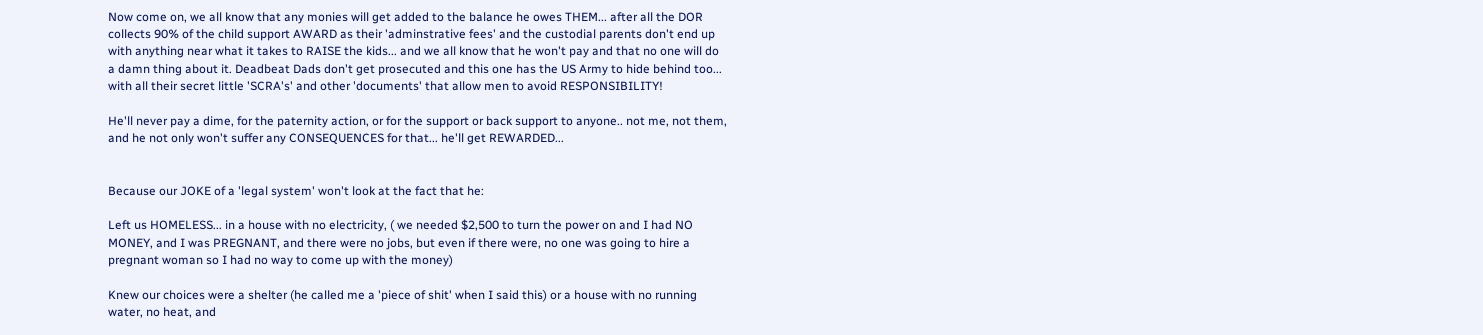Now come on, we all know that any monies will get added to the balance he owes THEM... after all the DOR collects 90% of the child support AWARD as their 'adminstrative fees' and the custodial parents don't end up with anything near what it takes to RAISE the kids... and we all know that he won't pay and that no one will do a damn thing about it. Deadbeat Dads don't get prosecuted and this one has the US Army to hide behind too... with all their secret little 'SCRA's' and other 'documents' that allow men to avoid RESPONSIBILITY!

He'll never pay a dime, for the paternity action, or for the support or back support to anyone.. not me, not them, and he not only won't suffer any CONSEQUENCES for that... he'll get REWARDED...


Because our JOKE of a 'legal system' won't look at the fact that he:

Left us HOMELESS... in a house with no electricity, ( we needed $2,500 to turn the power on and I had NO MONEY, and I was PREGNANT, and there were no jobs, but even if there were, no one was going to hire a pregnant woman so I had no way to come up with the money)

Knew our choices were a shelter (he called me a 'piece of shit' when I said this) or a house with no running water, no heat, and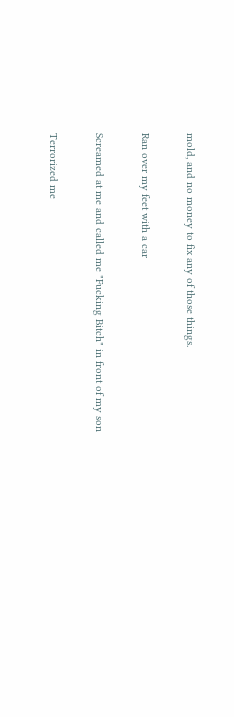mold, and no money to fix any of those things.

Ran over my feet with a car

Screamed at me and called me "Fucking Bitch" in front of my son

Terrorized me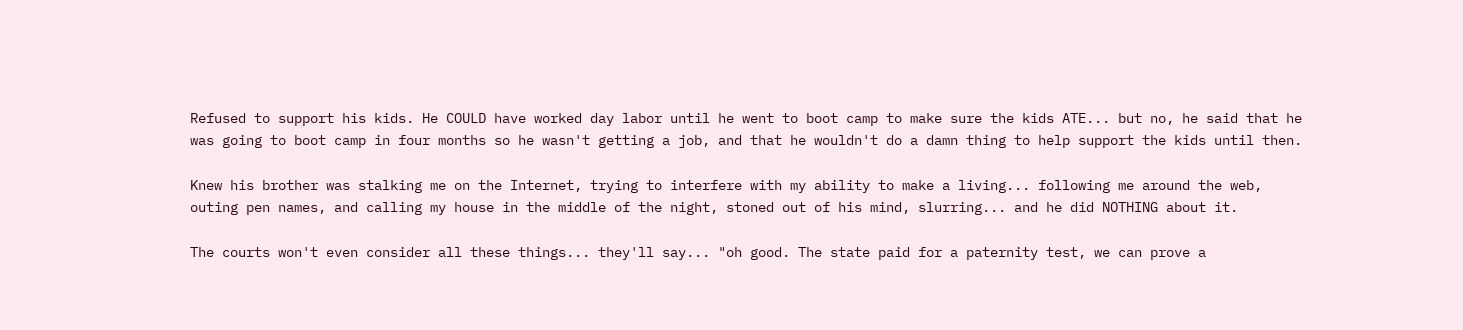Refused to support his kids. He COULD have worked day labor until he went to boot camp to make sure the kids ATE... but no, he said that he was going to boot camp in four months so he wasn't getting a job, and that he wouldn't do a damn thing to help support the kids until then.

Knew his brother was stalking me on the Internet, trying to interfere with my ability to make a living... following me around the web, outing pen names, and calling my house in the middle of the night, stoned out of his mind, slurring... and he did NOTHING about it.

The courts won't even consider all these things... they'll say... "oh good. The state paid for a paternity test, we can prove a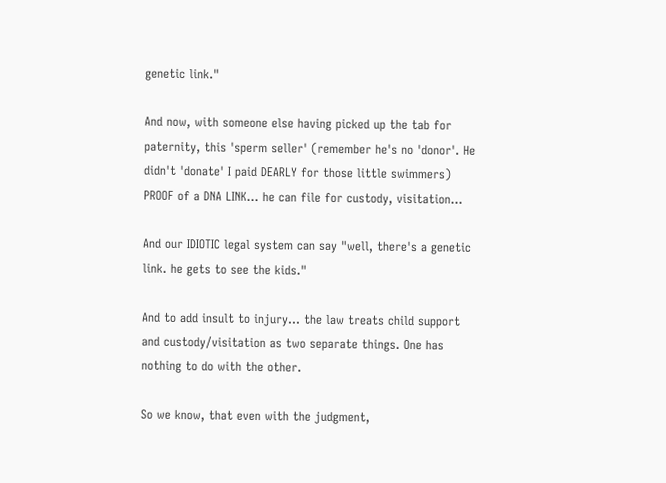genetic link."

And now, with someone else having picked up the tab for paternity, this 'sperm seller' (remember he's no 'donor'. He didn't 'donate' I paid DEARLY for those little swimmers) PROOF of a DNA LINK... he can file for custody, visitation...

And our IDIOTIC legal system can say "well, there's a genetic link. he gets to see the kids."

And to add insult to injury... the law treats child support and custody/visitation as two separate things. One has nothing to do with the other.

So we know, that even with the judgment,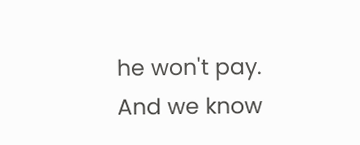he won't pay. And we know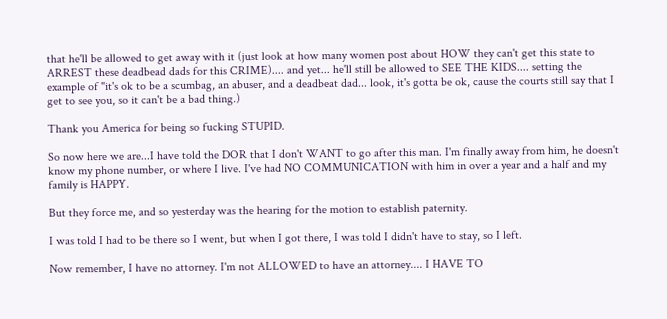that he'll be allowed to get away with it (just look at how many women post about HOW they can't get this state to ARREST these deadbead dads for this CRIME).... and yet... he'll still be allowed to SEE THE KIDS.... setting the example of "it's ok to be a scumbag, an abuser, and a deadbeat dad... look, it's gotta be ok, cause the courts still say that I get to see you, so it can't be a bad thing.)

Thank you America for being so fucking STUPID.

So now here we are...I have told the DOR that I don't WANT to go after this man. I'm finally away from him, he doesn't know my phone number, or where I live. I've had NO COMMUNICATION with him in over a year and a half and my family is HAPPY.

But they force me, and so yesterday was the hearing for the motion to establish paternity.

I was told I had to be there so I went, but when I got there, I was told I didn't have to stay, so I left.

Now remember, I have no attorney. I'm not ALLOWED to have an attorney.... I HAVE TO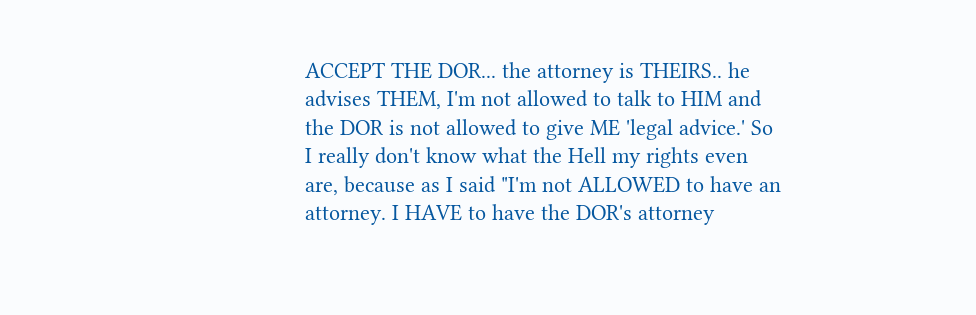ACCEPT THE DOR... the attorney is THEIRS.. he advises THEM, I'm not allowed to talk to HIM and the DOR is not allowed to give ME 'legal advice.' So I really don't know what the Hell my rights even are, because as I said "I'm not ALLOWED to have an attorney. I HAVE to have the DOR's attorney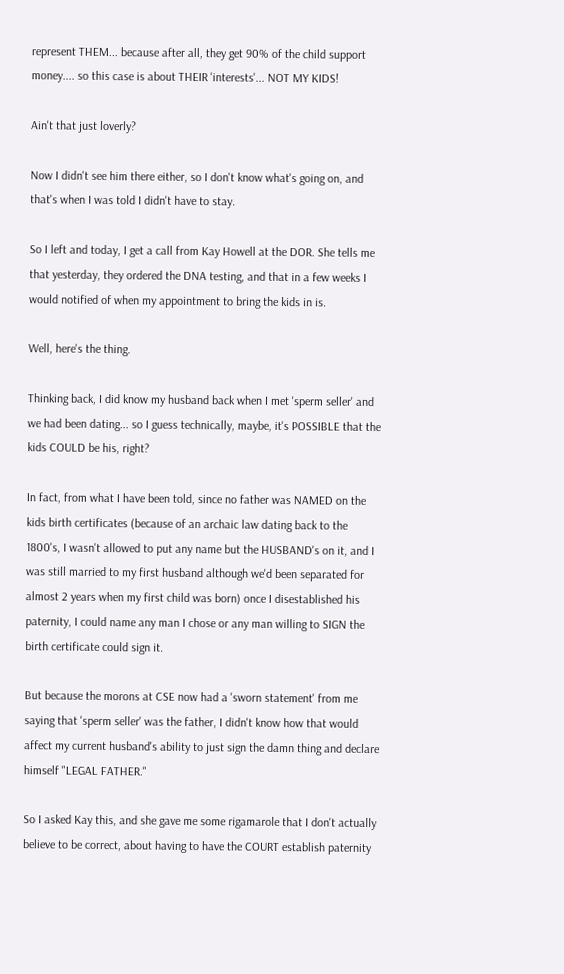represent THEM... because after all, they get 90% of the child support money.... so this case is about THEIR 'interests'... NOT MY KIDS!

Ain't that just loverly?

Now I didn't see him there either, so I don't know what's going on, and that's when I was told I didn't have to stay.

So I left and today, I get a call from Kay Howell at the DOR. She tells me that yesterday, they ordered the DNA testing, and that in a few weeks I would notified of when my appointment to bring the kids in is.

Well, here's the thing.

Thinking back, I did know my husband back when I met 'sperm seller' and we had been dating... so I guess technically, maybe, it's POSSIBLE that the kids COULD be his, right?

In fact, from what I have been told, since no father was NAMED on the kids birth certificates (because of an archaic law dating back to the 1800's, I wasn't allowed to put any name but the HUSBAND's on it, and I was still married to my first husband although we'd been separated for almost 2 years when my first child was born) once I disestablished his paternity, I could name any man I chose or any man willing to SIGN the birth certificate could sign it.

But because the morons at CSE now had a 'sworn statement' from me saying that 'sperm seller' was the father, I didn't know how that would affect my current husband's ability to just sign the damn thing and declare himself "LEGAL FATHER."

So I asked Kay this, and she gave me some rigamarole that I don't actually believe to be correct, about having to have the COURT establish paternity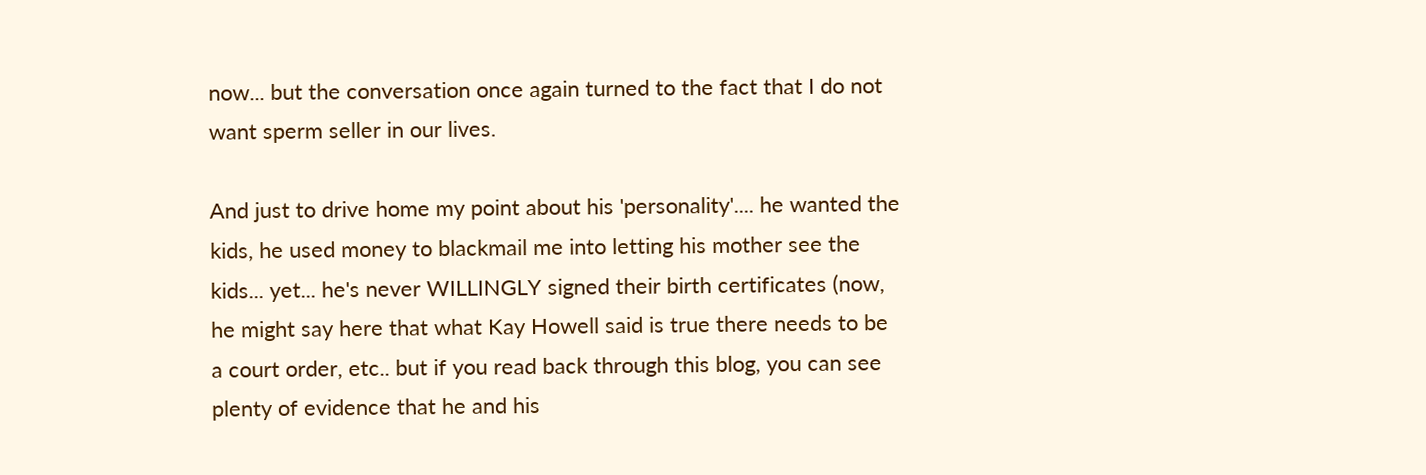now... but the conversation once again turned to the fact that I do not want sperm seller in our lives.

And just to drive home my point about his 'personality'.... he wanted the kids, he used money to blackmail me into letting his mother see the kids... yet... he's never WILLINGLY signed their birth certificates (now, he might say here that what Kay Howell said is true there needs to be a court order, etc.. but if you read back through this blog, you can see plenty of evidence that he and his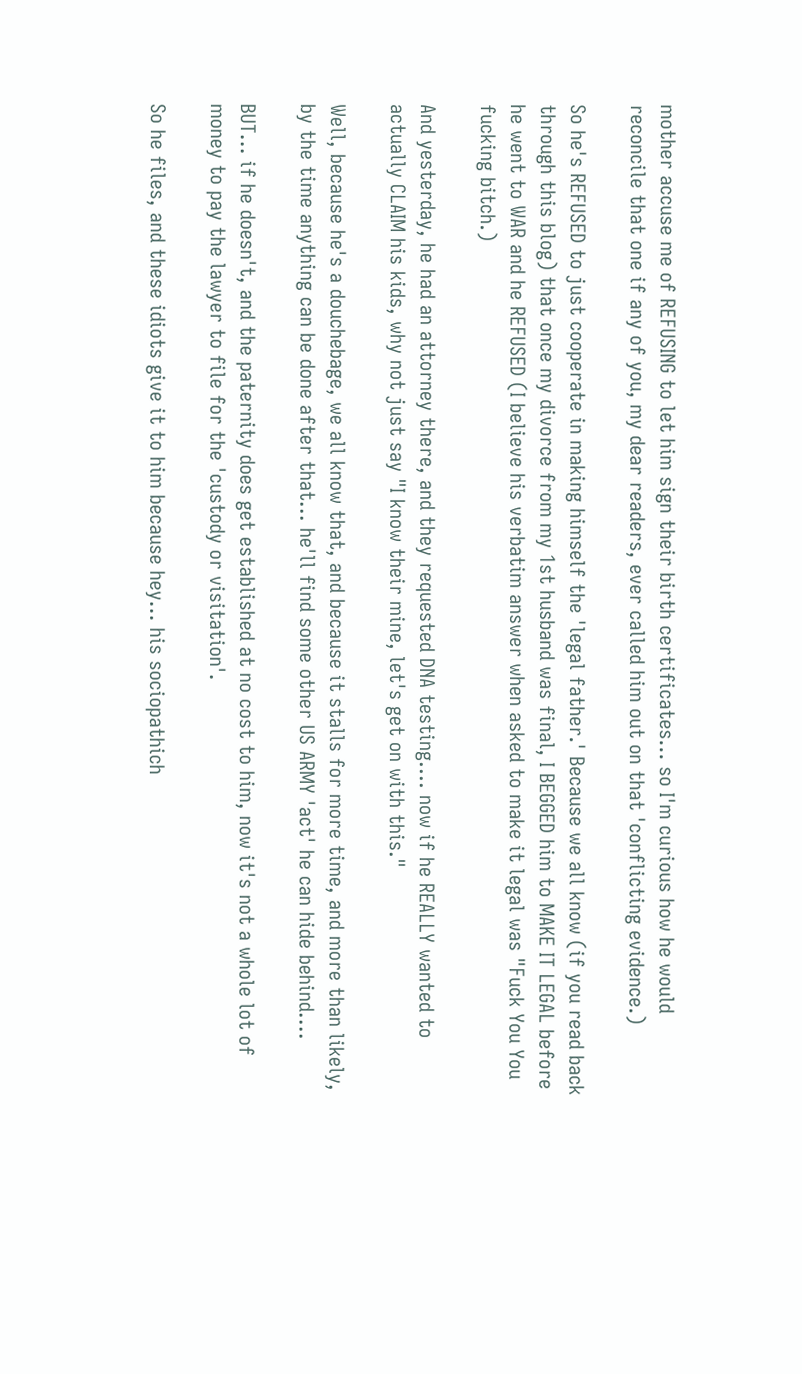mother accuse me of REFUSING to let him sign their birth certificates... so I'm curious how he would reconcile that one if any of you, my dear readers, ever called him out on that 'conflicting evidence.)

So he's REFUSED to just cooperate in making himself the 'legal father.' Because we all know (if you read back through this blog) that once my divorce from my 1st husband was final, I BEGGED him to MAKE IT LEGAL before he went to WAR and he REFUSED (I believe his verbatim answer when asked to make it legal was "Fuck You You fucking bitch.)

And yesterday, he had an attorney there, and they requested DNA testing.... now if he REALLY wanted to actually CLAIM his kids, why not just say "I know their mine, let's get on with this."

Well, because he's a douchebage, we all know that, and because it stalls for more time, and more than likely, by the time anything can be done after that... he'll find some other US ARMY 'act' he can hide behind....

BUT... if he doesn't, and the paternity does get established at no cost to him, now it's not a whole lot of money to pay the lawyer to file for the 'custody or visitation'.

So he files, and these idiots give it to him because hey... his sociopathich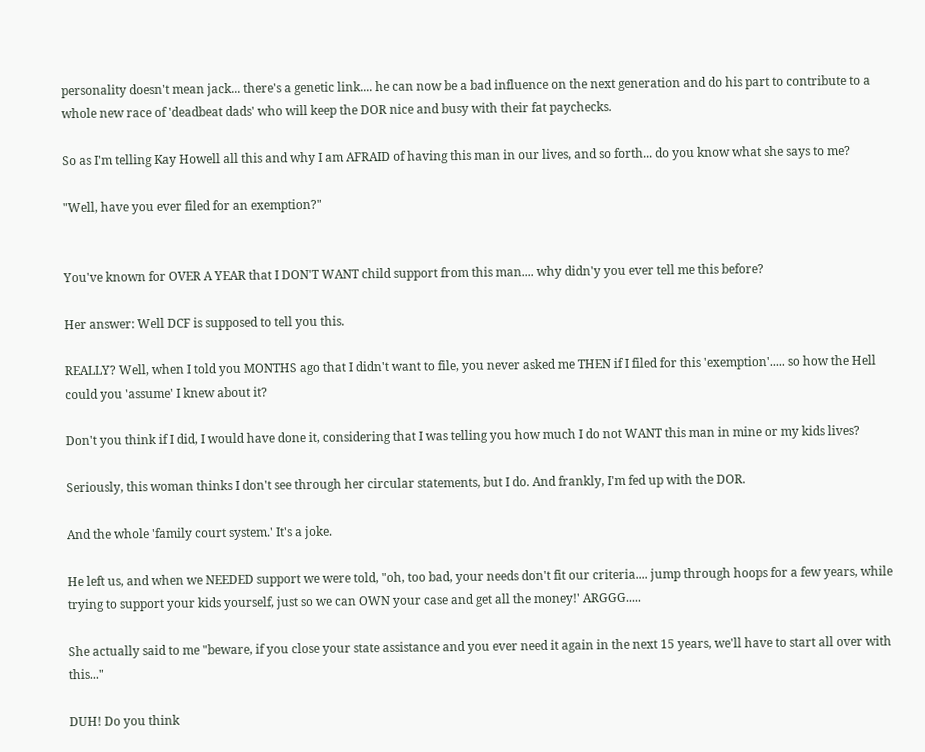personality doesn't mean jack... there's a genetic link.... he can now be a bad influence on the next generation and do his part to contribute to a whole new race of 'deadbeat dads' who will keep the DOR nice and busy with their fat paychecks.

So as I'm telling Kay Howell all this and why I am AFRAID of having this man in our lives, and so forth... do you know what she says to me?

"Well, have you ever filed for an exemption?"


You've known for OVER A YEAR that I DON'T WANT child support from this man.... why didn'y you ever tell me this before?

Her answer: Well DCF is supposed to tell you this.

REALLY? Well, when I told you MONTHS ago that I didn't want to file, you never asked me THEN if I filed for this 'exemption'..... so how the Hell could you 'assume' I knew about it?

Don't you think if I did, I would have done it, considering that I was telling you how much I do not WANT this man in mine or my kids lives?

Seriously, this woman thinks I don't see through her circular statements, but I do. And frankly, I'm fed up with the DOR.

And the whole 'family court system.' It's a joke.

He left us, and when we NEEDED support we were told, "oh, too bad, your needs don't fit our criteria.... jump through hoops for a few years, while trying to support your kids yourself, just so we can OWN your case and get all the money!' ARGGG.....

She actually said to me "beware, if you close your state assistance and you ever need it again in the next 15 years, we'll have to start all over with this..."

DUH! Do you think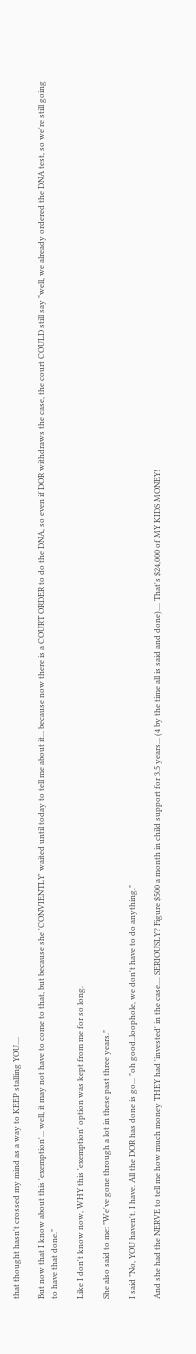that thought hasn't crossed my mind as a way to KEEP stalling YOU....

But now that I know about this 'exemption'... well, it may not have to come to that, but because she 'CONVIENTLY' waited until today to tell me about it... because now there is a COURT ORDER to do the DNA, so even if DOR withdraws the case, the court COULD still say "well, we already ordered the DNA test, so we're still going to have that done."

Like I don't know now, WHY this 'exemption' option was kept from me for so long.

She also said to me: "We've gone through a lot in these past three years."

I said "No, YOU haven't. I have. All the DOR has done is go... "oh good..loophole, we don't have to do anything."

And she had the NERVE to tell me how much money THEY had 'invested' in the case.... SERIOUSLY? Figure $500 a month in child support for 3.5 years... (4 by the time all is said and done).... That's $24,000 of MY KIDS MONEY!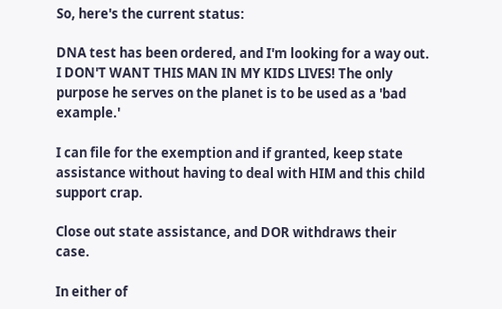So, here's the current status:

DNA test has been ordered, and I'm looking for a way out. I DON'T WANT THIS MAN IN MY KIDS LIVES! The only purpose he serves on the planet is to be used as a 'bad example.'

I can file for the exemption and if granted, keep state assistance without having to deal with HIM and this child support crap.

Close out state assistance, and DOR withdraws their case.

In either of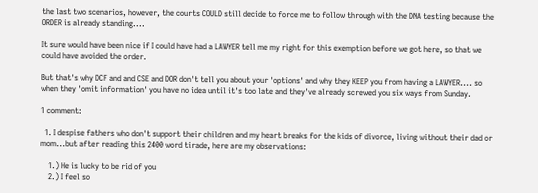the last two scenarios, however, the courts COULD still decide to force me to follow through with the DNA testing because the ORDER is already standing....

It sure would have been nice if I could have had a LAWYER tell me my right for this exemption before we got here, so that we could have avoided the order.

But that's why DCF and and CSE and DOR don't tell you about your 'options' and why they KEEP you from having a LAWYER.... so when they 'omit information' you have no idea until it's too late and they've already screwed you six ways from Sunday.

1 comment:

  1. I despise fathers who don't support their children and my heart breaks for the kids of divorce, living without their dad or mom...but after reading this 2400 word tirade, here are my observations:

    1.) He is lucky to be rid of you
    2.) I feel so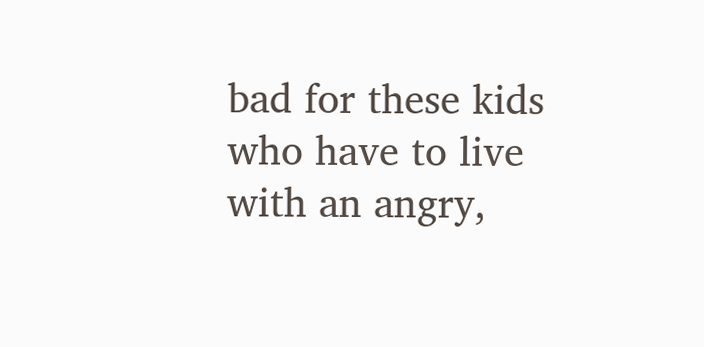bad for these kids who have to live with an angry,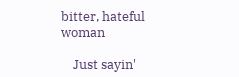bitter, hateful woman

    Just sayin'